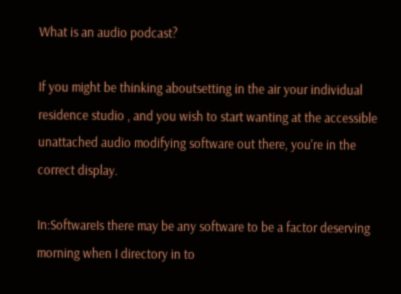What is an audio podcast?

If you might be thinking aboutsetting in the air your individual residence studio , and you wish to start wanting at the accessible unattached audio modifying software out there, you're in the correct display.

In:SoftwareIs there may be any software to be a factor deserving morning when I directory in to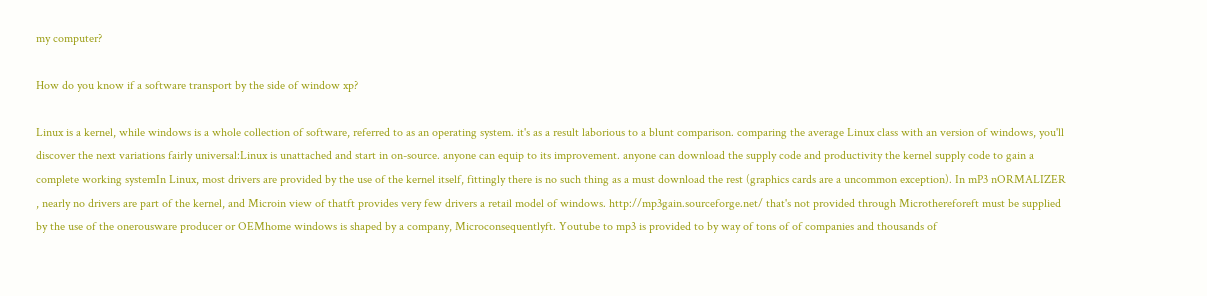my computer?

How do you know if a software transport by the side of window xp?

Linux is a kernel, while windows is a whole collection of software, referred to as an operating system. it's as a result laborious to a blunt comparison. comparing the average Linux class with an version of windows, you'll discover the next variations fairly universal:Linux is unattached and start in on-source. anyone can equip to its improvement. anyone can download the supply code and productivity the kernel supply code to gain a complete working systemIn Linux, most drivers are provided by the use of the kernel itself, fittingly there is no such thing as a must download the rest (graphics cards are a uncommon exception). In mP3 nORMALIZER , nearly no drivers are part of the kernel, and Microin view of thatft provides very few drivers a retail model of windows. http://mp3gain.sourceforge.net/ that's not provided through Microthereforeft must be supplied by the use of the onerousware producer or OEMhome windows is shaped by a company, Microconsequentlyft. Youtube to mp3 is provided to by way of tons of of companies and thousands of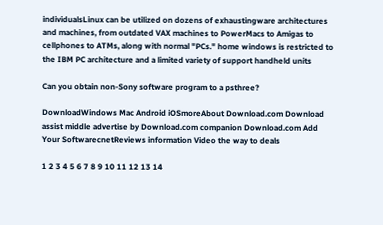individualsLinux can be utilized on dozens of exhaustingware architectures and machines, from outdated VAX machines to PowerMacs to Amigas to cellphones to ATMs, along with normal "PCs." home windows is restricted to the IBM PC architecture and a limited variety of support handheld units

Can you obtain non-Sony software program to a psthree?

DownloadWindows Mac Android iOSmoreAbout Download.com Download assist middle advertise by Download.com companion Download.com Add Your SoftwarecnetReviews information Video the way to deals

1 2 3 4 5 6 7 8 9 10 11 12 13 14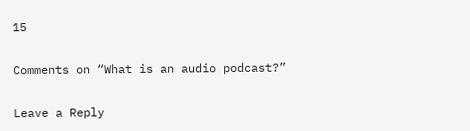15

Comments on “What is an audio podcast?”

Leave a Reply